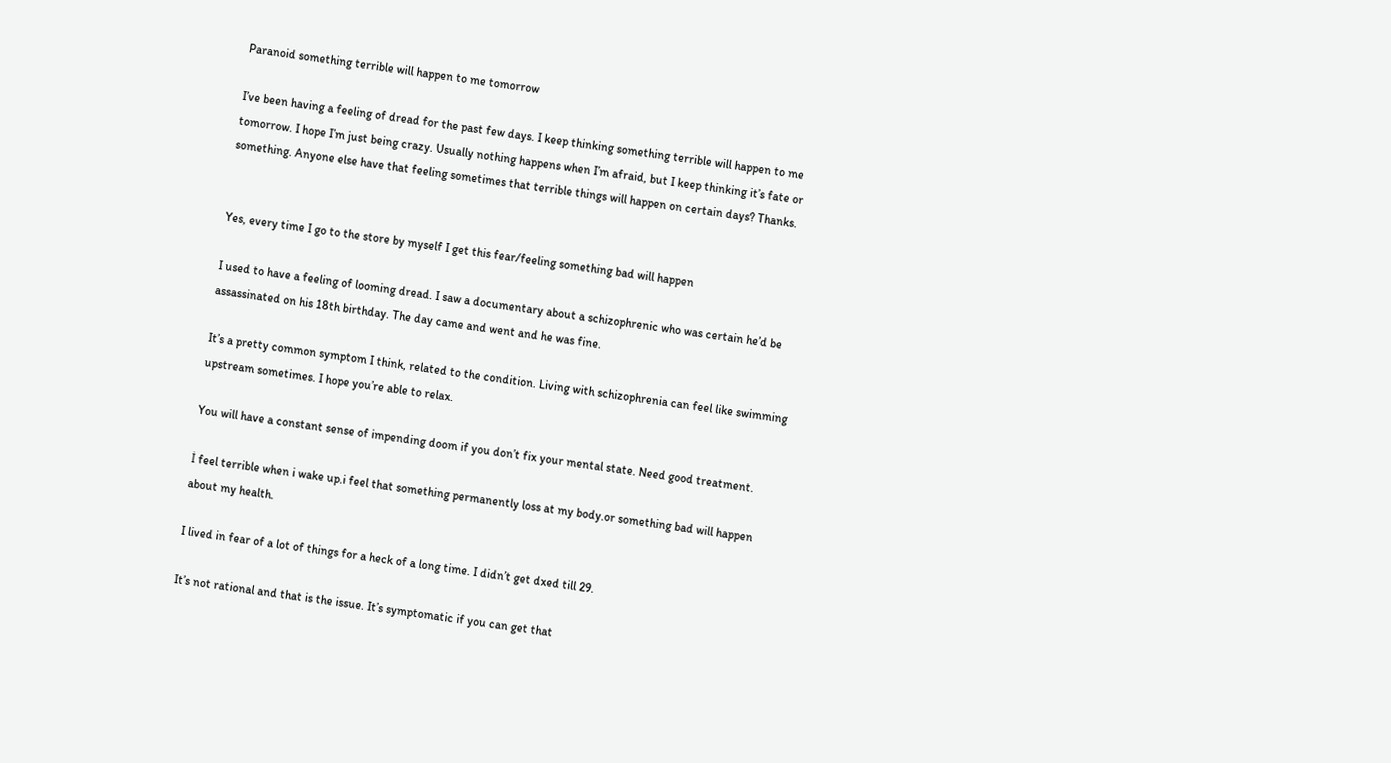Paranoid something terrible will happen to me tomorrow

I’ve been having a feeling of dread for the past few days. I keep thinking something terrible will happen to me tomorrow. I hope I’m just being crazy. Usually nothing happens when I’m afraid, but I keep thinking it’s fate or something. Anyone else have that feeling sometimes that terrible things will happen on certain days? Thanks.


Yes, every time I go to the store by myself I get this fear/feeling something bad will happen

I used to have a feeling of looming dread. I saw a documentary about a schizophrenic who was certain he’d be assassinated on his 18th birthday. The day came and went and he was fine.

It’s a pretty common symptom I think, related to the condition. Living with schizophrenia can feel like swimming upstream sometimes. I hope you’re able to relax.

You will have a constant sense of impending doom if you don’t fix your mental state. Need good treatment.

İ feel terrible when i wake up.i feel that something permanently loss at my body.or something bad will happen about my health.

I lived in fear of a lot of things for a heck of a long time. I didn’t get dxed till 29.

It’s not rational and that is the issue. It’s symptomatic if you can get that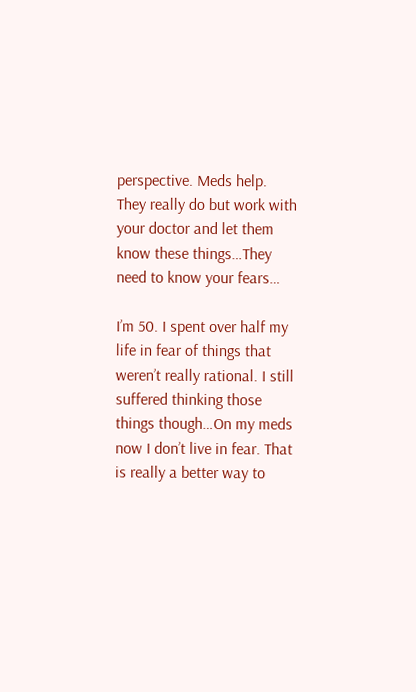perspective. Meds help. They really do but work with your doctor and let them know these things…They need to know your fears…

I’m 50. I spent over half my life in fear of things that weren’t really rational. I still suffered thinking those things though…On my meds now I don’t live in fear. That is really a better way to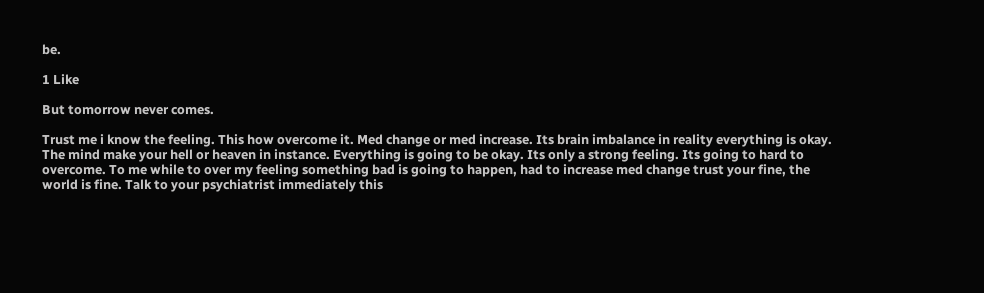be.

1 Like

But tomorrow never comes.

Trust me i know the feeling. This how overcome it. Med change or med increase. Its brain imbalance in reality everything is okay. The mind make your hell or heaven in instance. Everything is going to be okay. Its only a strong feeling. Its going to hard to overcome. To me while to over my feeling something bad is going to happen, had to increase med change trust your fine, the world is fine. Talk to your psychiatrist immediately this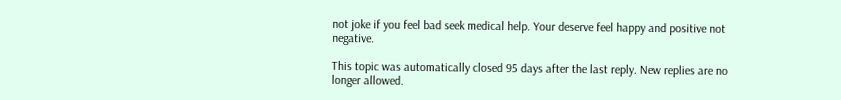not joke if you feel bad seek medical help. Your deserve feel happy and positive not negative.

This topic was automatically closed 95 days after the last reply. New replies are no longer allowed.